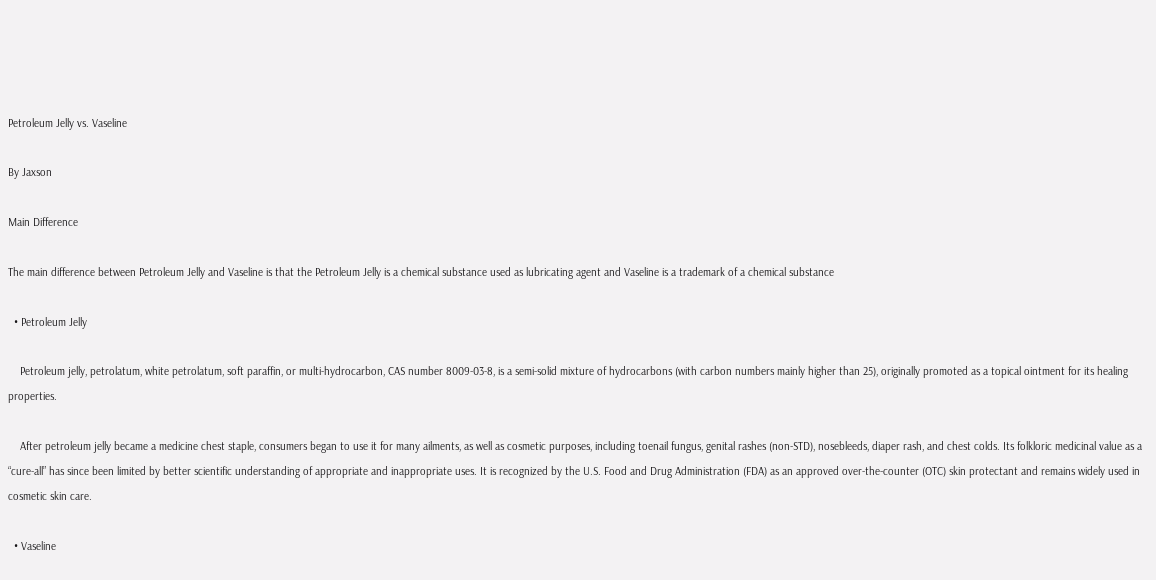Petroleum Jelly vs. Vaseline

By Jaxson

Main Difference

The main difference between Petroleum Jelly and Vaseline is that the Petroleum Jelly is a chemical substance used as lubricating agent and Vaseline is a trademark of a chemical substance

  • Petroleum Jelly

    Petroleum jelly, petrolatum, white petrolatum, soft paraffin, or multi-hydrocarbon, CAS number 8009-03-8, is a semi-solid mixture of hydrocarbons (with carbon numbers mainly higher than 25), originally promoted as a topical ointment for its healing properties.

    After petroleum jelly became a medicine chest staple, consumers began to use it for many ailments, as well as cosmetic purposes, including toenail fungus, genital rashes (non-STD), nosebleeds, diaper rash, and chest colds. Its folkloric medicinal value as a “cure-all” has since been limited by better scientific understanding of appropriate and inappropriate uses. It is recognized by the U.S. Food and Drug Administration (FDA) as an approved over-the-counter (OTC) skin protectant and remains widely used in cosmetic skin care.

  • Vaseline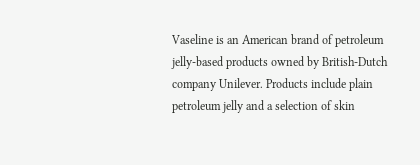Vaseline is an American brand of petroleum jelly-based products owned by British-Dutch company Unilever. Products include plain petroleum jelly and a selection of skin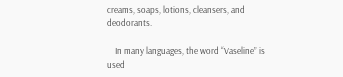creams, soaps, lotions, cleansers, and deodorants.

    In many languages, the word “Vaseline” is used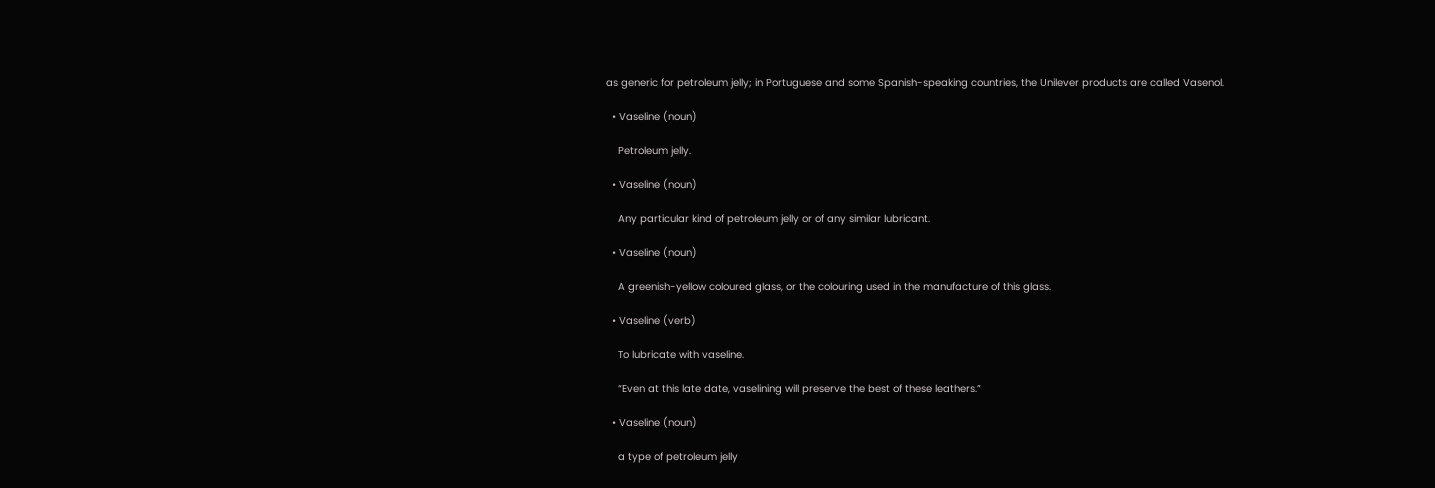as generic for petroleum jelly; in Portuguese and some Spanish-speaking countries, the Unilever products are called Vasenol.

  • Vaseline (noun)

    Petroleum jelly.

  • Vaseline (noun)

    Any particular kind of petroleum jelly or of any similar lubricant.

  • Vaseline (noun)

    A greenish-yellow coloured glass, or the colouring used in the manufacture of this glass.

  • Vaseline (verb)

    To lubricate with vaseline.

    “Even at this late date, vaselining will preserve the best of these leathers.”

  • Vaseline (noun)

    a type of petroleum jelly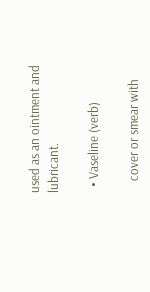used as an ointment and lubricant.

  • Vaseline (verb)

    cover or smear with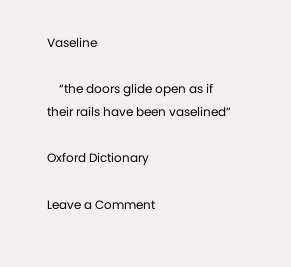Vaseline

    “the doors glide open as if their rails have been vaselined”

Oxford Dictionary

Leave a Comment